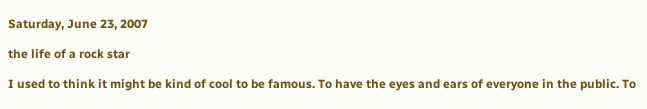Saturday, June 23, 2007

the life of a rock star

I used to think it might be kind of cool to be famous. To have the eyes and ears of everyone in the public. To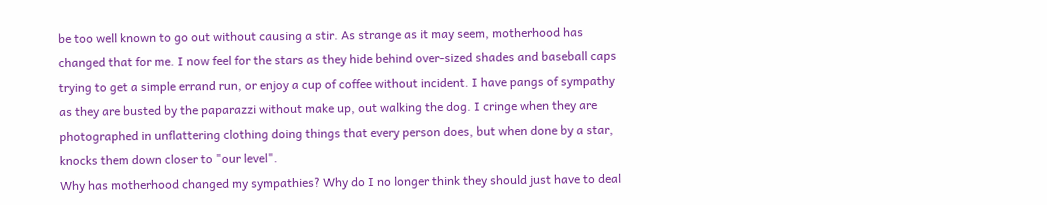be too well known to go out without causing a stir. As strange as it may seem, motherhood has changed that for me. I now feel for the stars as they hide behind over-sized shades and baseball caps trying to get a simple errand run, or enjoy a cup of coffee without incident. I have pangs of sympathy as they are busted by the paparazzi without make up, out walking the dog. I cringe when they are photographed in unflattering clothing doing things that every person does, but when done by a star, knocks them down closer to "our level".
Why has motherhood changed my sympathies? Why do I no longer think they should just have to deal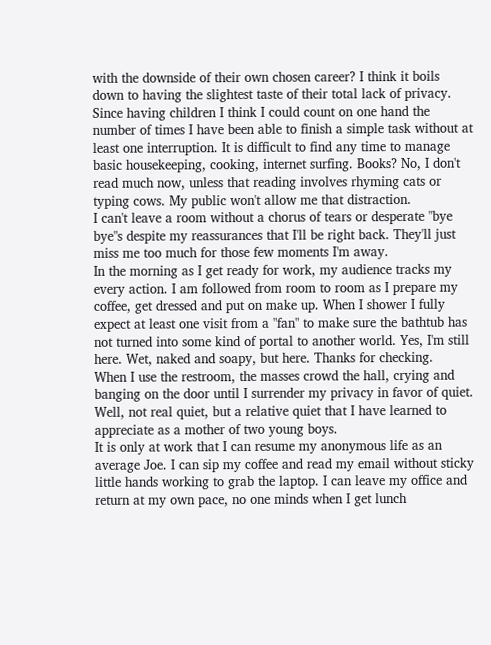with the downside of their own chosen career? I think it boils down to having the slightest taste of their total lack of privacy. Since having children I think I could count on one hand the number of times I have been able to finish a simple task without at least one interruption. It is difficult to find any time to manage basic housekeeping, cooking, internet surfing. Books? No, I don't read much now, unless that reading involves rhyming cats or typing cows. My public won't allow me that distraction.
I can't leave a room without a chorus of tears or desperate "bye bye"s despite my reassurances that I'll be right back. They'll just miss me too much for those few moments I'm away.
In the morning as I get ready for work, my audience tracks my every action. I am followed from room to room as I prepare my coffee, get dressed and put on make up. When I shower I fully expect at least one visit from a "fan" to make sure the bathtub has not turned into some kind of portal to another world. Yes, I'm still here. Wet, naked and soapy, but here. Thanks for checking.
When I use the restroom, the masses crowd the hall, crying and banging on the door until I surrender my privacy in favor of quiet. Well, not real quiet, but a relative quiet that I have learned to appreciate as a mother of two young boys.
It is only at work that I can resume my anonymous life as an average Joe. I can sip my coffee and read my email without sticky little hands working to grab the laptop. I can leave my office and return at my own pace, no one minds when I get lunch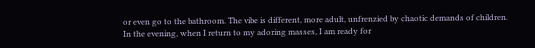or even go to the bathroom. The vibe is different, more adult, unfrenzied by chaotic demands of children.
In the evening, when I return to my adoring masses, I am ready for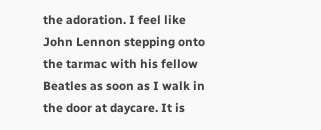the adoration. I feel like John Lennon stepping onto the tarmac with his fellow Beatles as soon as I walk in the door at daycare. It is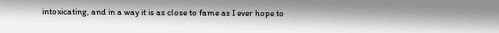intoxicating, and in a way it is as close to fame as I ever hope to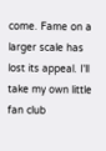come. Fame on a larger scale has lost its appeal. I'll take my own little fan club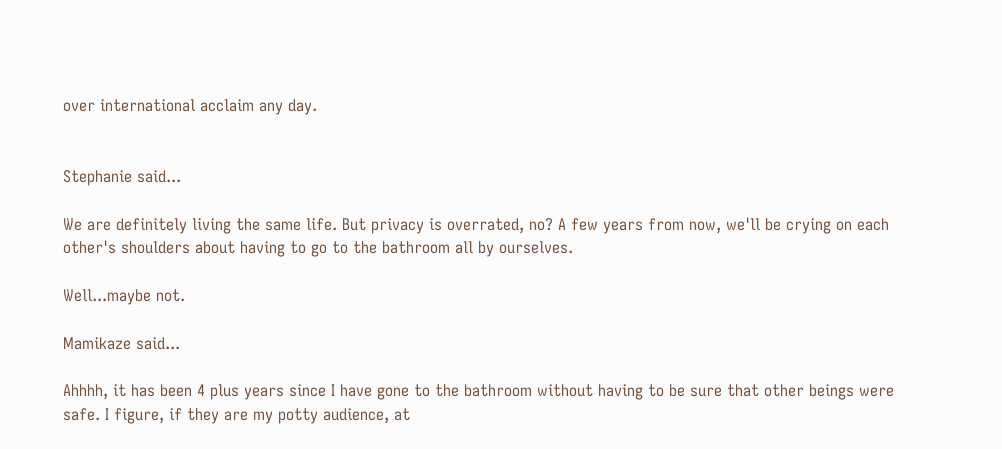over international acclaim any day.


Stephanie said...

We are definitely living the same life. But privacy is overrated, no? A few years from now, we'll be crying on each other's shoulders about having to go to the bathroom all by ourselves.

Well...maybe not.

Mamikaze said...

Ahhhh, it has been 4 plus years since I have gone to the bathroom without having to be sure that other beings were safe. I figure, if they are my potty audience, at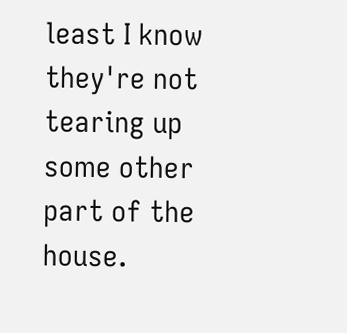least I know they're not tearing up some other part of the house.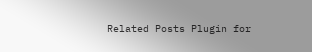Related Posts Plugin for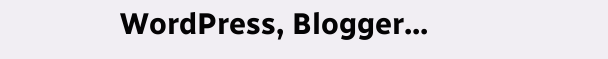WordPress, Blogger...